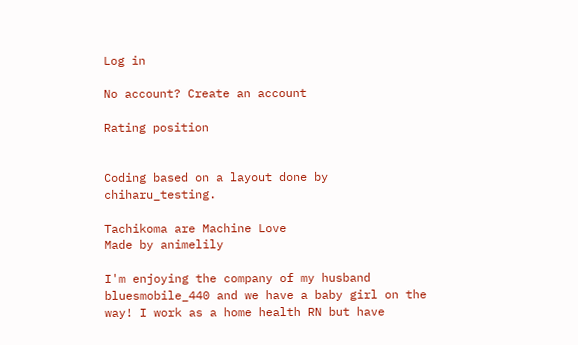Log in

No account? Create an account

Rating position


Coding based on a layout done by chiharu_testing.

Tachikoma are Machine Love
Made by animelily

I'm enjoying the company of my husband bluesmobile_440 and we have a baby girl on the way! I work as a home health RN but have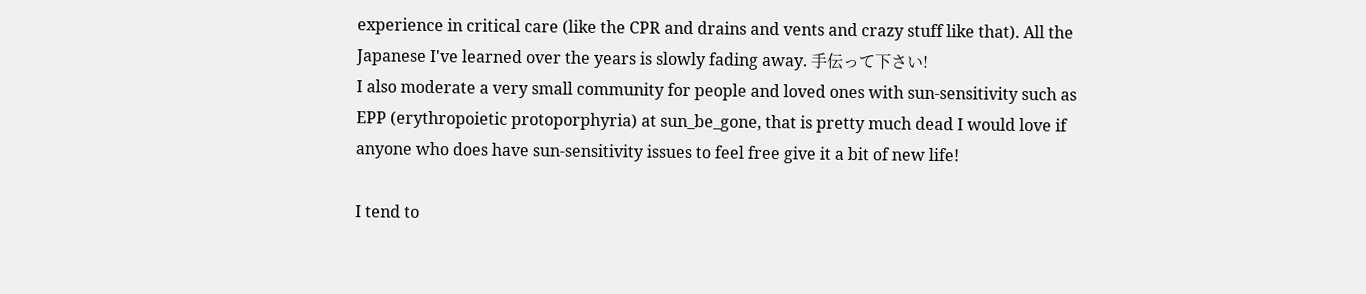experience in critical care (like the CPR and drains and vents and crazy stuff like that). All the Japanese I've learned over the years is slowly fading away. 手伝って下さい!
I also moderate a very small community for people and loved ones with sun-sensitivity such as EPP (erythropoietic protoporphyria) at sun_be_gone, that is pretty much dead I would love if anyone who does have sun-sensitivity issues to feel free give it a bit of new life!

I tend to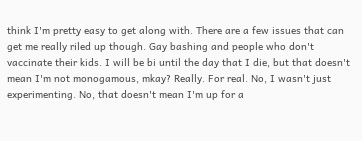think I'm pretty easy to get along with. There are a few issues that can get me really riled up though. Gay bashing and people who don't vaccinate their kids. I will be bi until the day that I die, but that doesn't mean I'm not monogamous, mkay? Really. For real. No, I wasn't just experimenting. No, that doesn't mean I'm up for a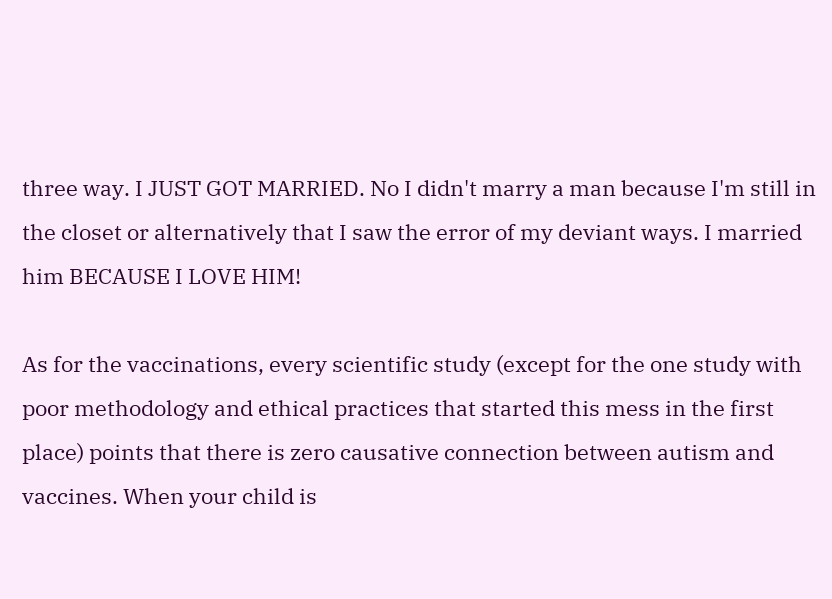three way. I JUST GOT MARRIED. No I didn't marry a man because I'm still in the closet or alternatively that I saw the error of my deviant ways. I married him BECAUSE I LOVE HIM!

As for the vaccinations, every scientific study (except for the one study with poor methodology and ethical practices that started this mess in the first place) points that there is zero causative connection between autism and vaccines. When your child is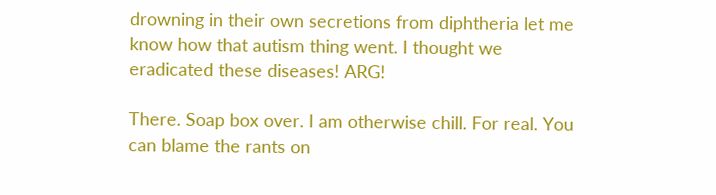drowning in their own secretions from diphtheria let me know how that autism thing went. I thought we eradicated these diseases! ARG!

There. Soap box over. I am otherwise chill. For real. You can blame the rants on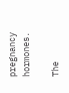pregnancy hormones.

The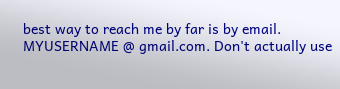best way to reach me by far is by email. MYUSERNAME @ gmail.com. Don't actually use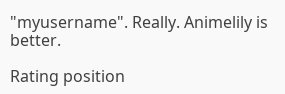"myusername". Really. Animelily is better.

Rating position